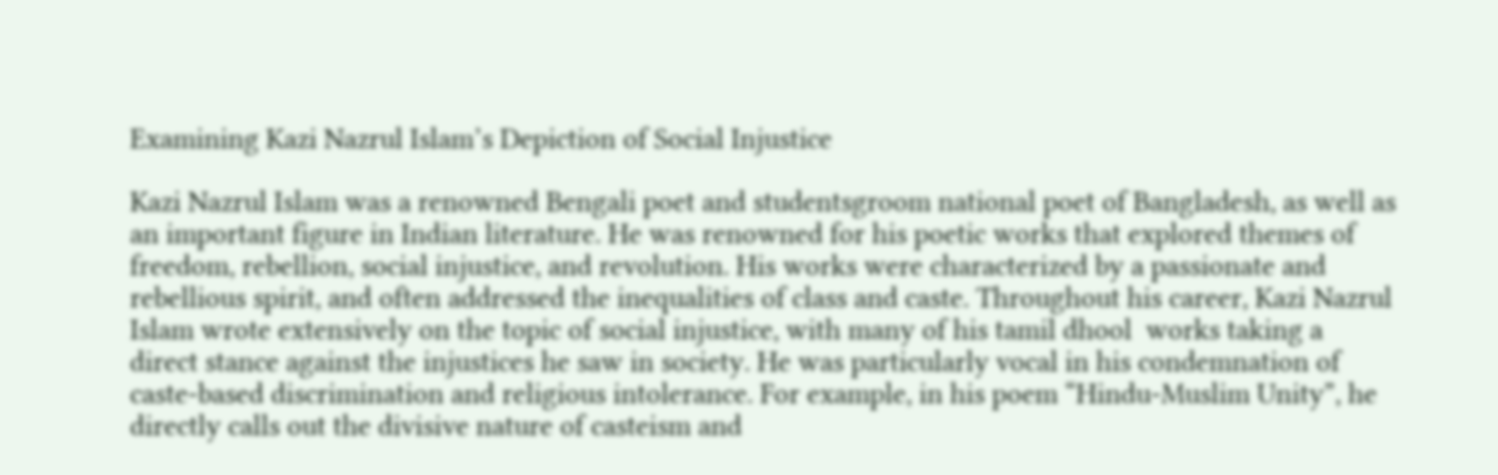Examining Kazi Nazrul Islam’s Depiction of Social Injustice

Kazi Nazrul Islam was a renowned Bengali poet and studentsgroom national poet of Bangladesh, as well as an important figure in Indian literature. He was renowned for his poetic works that explored themes of freedom, rebellion, social injustice, and revolution. His works were characterized by a passionate and rebellious spirit, and often addressed the inequalities of class and caste. Throughout his career, Kazi Nazrul Islam wrote extensively on the topic of social injustice, with many of his tamil dhool  works taking a direct stance against the injustices he saw in society. He was particularly vocal in his condemnation of caste-based discrimination and religious intolerance. For example, in his poem “Hindu-Muslim Unity”, he directly calls out the divisive nature of casteism and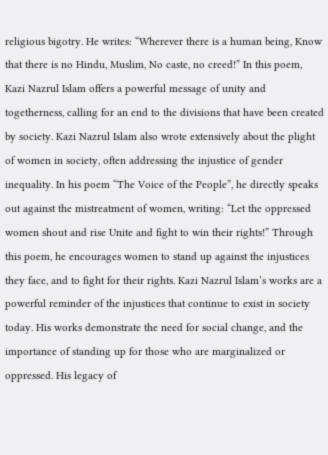religious bigotry. He writes: “Wherever there is a human being, Know that there is no Hindu, Muslim, No caste, no creed!” In this poem, Kazi Nazrul Islam offers a powerful message of unity and togetherness, calling for an end to the divisions that have been created by society. Kazi Nazrul Islam also wrote extensively about the plight of women in society, often addressing the injustice of gender inequality. In his poem “The Voice of the People”, he directly speaks out against the mistreatment of women, writing: “Let the oppressed women shout and rise Unite and fight to win their rights!” Through this poem, he encourages women to stand up against the injustices they face, and to fight for their rights. Kazi Nazrul Islam’s works are a powerful reminder of the injustices that continue to exist in society today. His works demonstrate the need for social change, and the importance of standing up for those who are marginalized or oppressed. His legacy of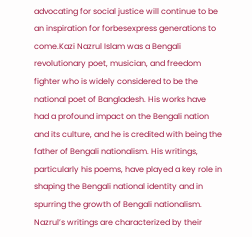advocating for social justice will continue to be an inspiration for forbesexpress generations to come.Kazi Nazrul Islam was a Bengali revolutionary poet, musician, and freedom fighter who is widely considered to be the national poet of Bangladesh. His works have had a profound impact on the Bengali nation and its culture, and he is credited with being the father of Bengali nationalism. His writings, particularly his poems, have played a key role in shaping the Bengali national identity and in spurring the growth of Bengali nationalism. Nazrul’s writings are characterized by their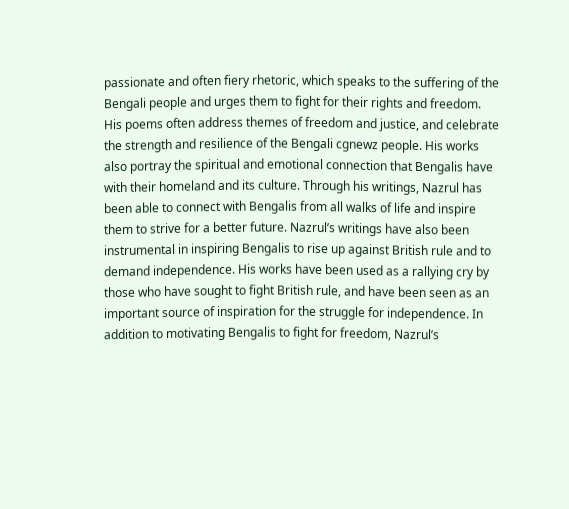passionate and often fiery rhetoric, which speaks to the suffering of the Bengali people and urges them to fight for their rights and freedom. His poems often address themes of freedom and justice, and celebrate the strength and resilience of the Bengali cgnewz people. His works also portray the spiritual and emotional connection that Bengalis have with their homeland and its culture. Through his writings, Nazrul has been able to connect with Bengalis from all walks of life and inspire them to strive for a better future. Nazrul’s writings have also been instrumental in inspiring Bengalis to rise up against British rule and to demand independence. His works have been used as a rallying cry by those who have sought to fight British rule, and have been seen as an important source of inspiration for the struggle for independence. In addition to motivating Bengalis to fight for freedom, Nazrul’s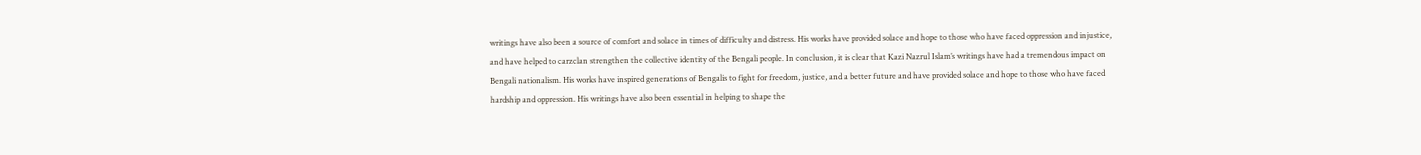writings have also been a source of comfort and solace in times of difficulty and distress. His works have provided solace and hope to those who have faced oppression and injustice, and have helped to carzclan strengthen the collective identity of the Bengali people. In conclusion, it is clear that Kazi Nazrul Islam’s writings have had a tremendous impact on Bengali nationalism. His works have inspired generations of Bengalis to fight for freedom, justice, and a better future and have provided solace and hope to those who have faced hardship and oppression. His writings have also been essential in helping to shape the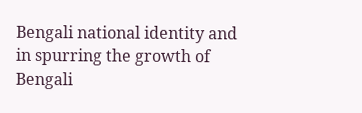Bengali national identity and in spurring the growth of Bengali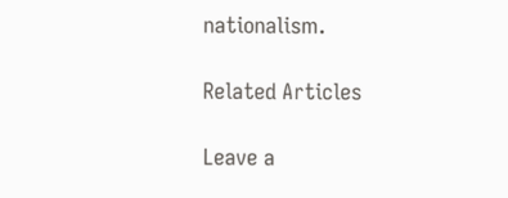nationalism.

Related Articles

Leave a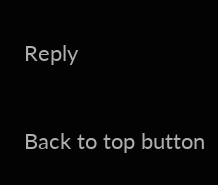Reply

Back to top button